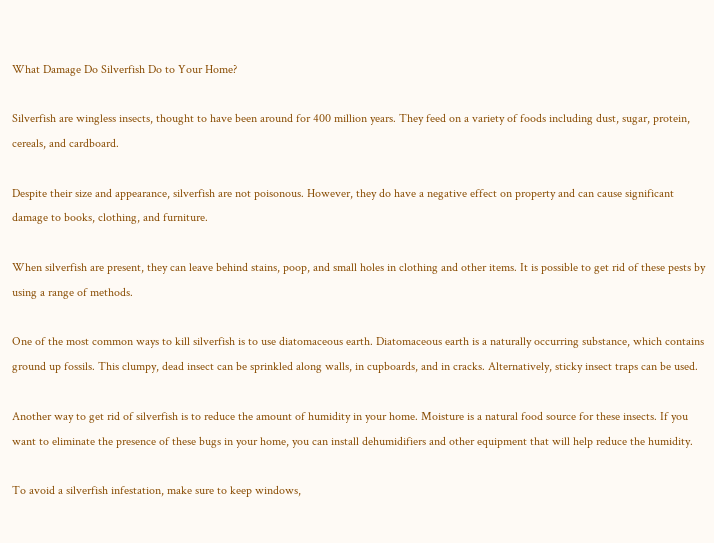What Damage Do Silverfish Do to Your Home?

Silverfish are wingless insects, thought to have been around for 400 million years. They feed on a variety of foods including dust, sugar, protein, cereals, and cardboard.

Despite their size and appearance, silverfish are not poisonous. However, they do have a negative effect on property and can cause significant damage to books, clothing, and furniture.

When silverfish are present, they can leave behind stains, poop, and small holes in clothing and other items. It is possible to get rid of these pests by using a range of methods.

One of the most common ways to kill silverfish is to use diatomaceous earth. Diatomaceous earth is a naturally occurring substance, which contains ground up fossils. This clumpy, dead insect can be sprinkled along walls, in cupboards, and in cracks. Alternatively, sticky insect traps can be used.

Another way to get rid of silverfish is to reduce the amount of humidity in your home. Moisture is a natural food source for these insects. If you want to eliminate the presence of these bugs in your home, you can install dehumidifiers and other equipment that will help reduce the humidity.

To avoid a silverfish infestation, make sure to keep windows,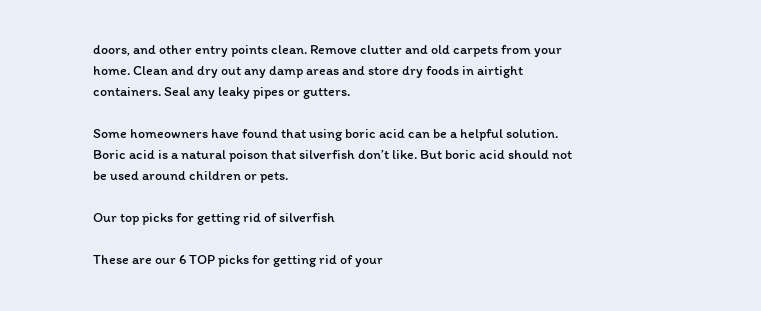doors, and other entry points clean. Remove clutter and old carpets from your home. Clean and dry out any damp areas and store dry foods in airtight containers. Seal any leaky pipes or gutters.

Some homeowners have found that using boric acid can be a helpful solution. Boric acid is a natural poison that silverfish don’t like. But boric acid should not be used around children or pets.

Our top picks for getting rid of silverfish

These are our 6 TOP picks for getting rid of your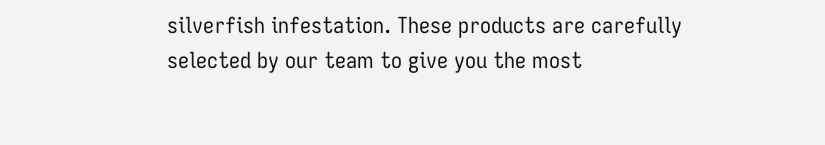silverfish infestation. These products are carefully selected by our team to give you the most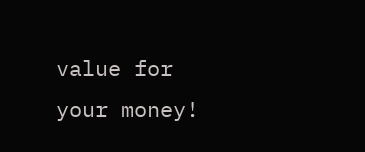value for your money!